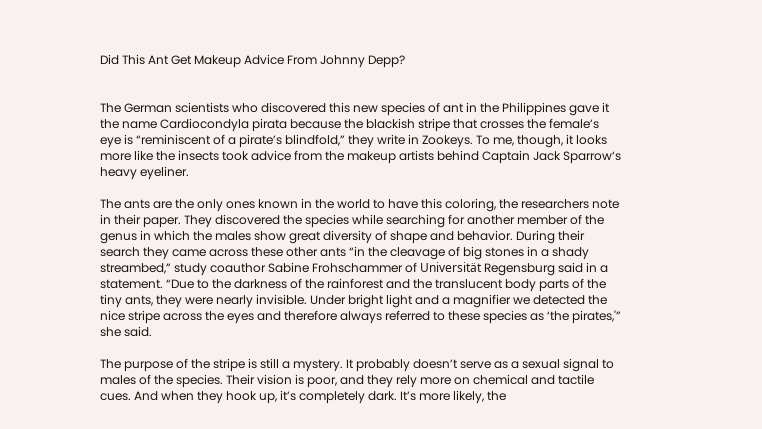Did This Ant Get Makeup Advice From Johnny Depp?


The German scientists who discovered this new species of ant in the Philippines gave it the name Cardiocondyla pirata because the blackish stripe that crosses the female’s eye is “reminiscent of a pirate’s blindfold,” they write in Zookeys. To me, though, it looks more like the insects took advice from the makeup artists behind Captain Jack Sparrow‘s heavy eyeliner.

The ants are the only ones known in the world to have this coloring, the researchers note in their paper. They discovered the species while searching for another member of the genus in which the males show great diversity of shape and behavior. During their search they came across these other ants “in the cleavage of big stones in a shady streambed,” study coauthor Sabine Frohschammer of Universität Regensburg said in a statement. “Due to the darkness of the rainforest and the translucent body parts of the tiny ants, they were nearly invisible. Under bright light and a magnifier we detected the nice stripe across the eyes and therefore always referred to these species as ‘the pirates,'” she said.

The purpose of the stripe is still a mystery. It probably doesn’t serve as a sexual signal to males of the species. Their vision is poor, and they rely more on chemical and tactile cues. And when they hook up, it’s completely dark. It’s more likely, the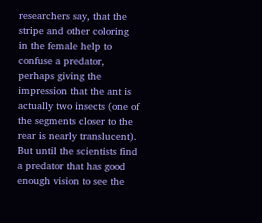researchers say, that the stripe and other coloring in the female help to confuse a predator, perhaps giving the impression that the ant is actually two insects (one of the segments closer to the rear is nearly translucent). But until the scientists find a predator that has good enough vision to see the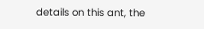details on this ant, the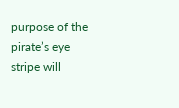purpose of the pirate’s eye stripe will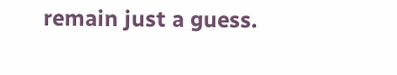remain just a guess.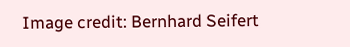Image credit: Bernhard Seifert